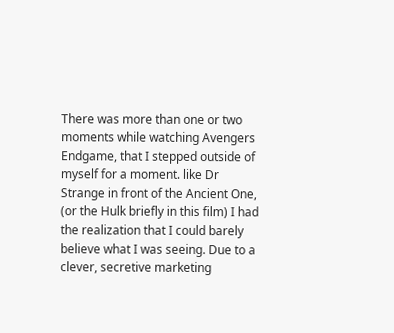There was more than one or two moments while watching Avengers Endgame, that I stepped outside of myself for a moment. like Dr Strange in front of the Ancient One, (or the Hulk briefly in this film) I had the realization that I could barely believe what I was seeing. Due to a clever, secretive marketing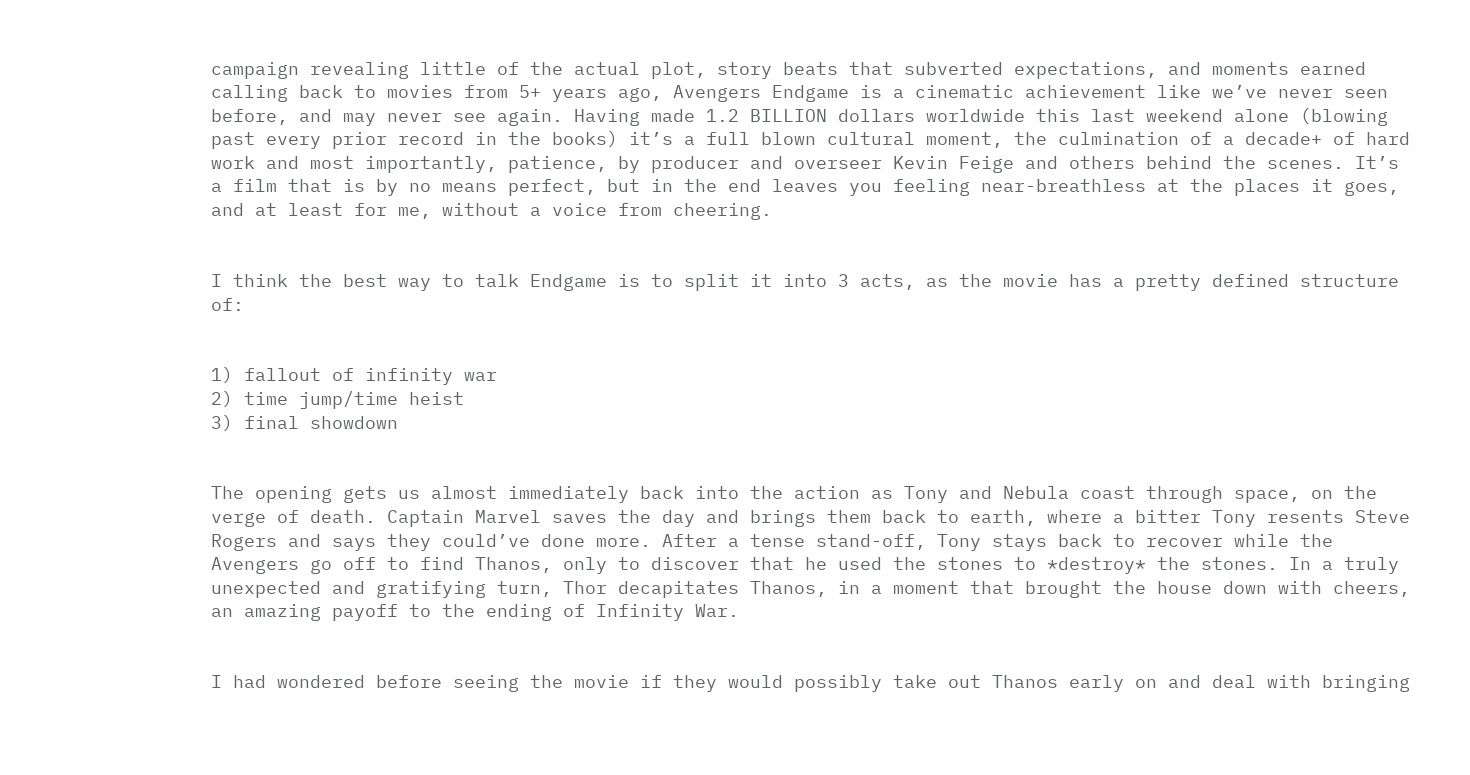campaign revealing little of the actual plot, story beats that subverted expectations, and moments earned calling back to movies from 5+ years ago, Avengers Endgame is a cinematic achievement like we’ve never seen before, and may never see again. Having made 1.2 BILLION dollars worldwide this last weekend alone (blowing past every prior record in the books) it’s a full blown cultural moment, the culmination of a decade+ of hard work and most importantly, patience, by producer and overseer Kevin Feige and others behind the scenes. It’s a film that is by no means perfect, but in the end leaves you feeling near-breathless at the places it goes, and at least for me, without a voice from cheering.


I think the best way to talk Endgame is to split it into 3 acts, as the movie has a pretty defined structure of:


1) fallout of infinity war
2) time jump/time heist
3) final showdown


The opening gets us almost immediately back into the action as Tony and Nebula coast through space, on the verge of death. Captain Marvel saves the day and brings them back to earth, where a bitter Tony resents Steve Rogers and says they could’ve done more. After a tense stand-off, Tony stays back to recover while the Avengers go off to find Thanos, only to discover that he used the stones to *destroy* the stones. In a truly unexpected and gratifying turn, Thor decapitates Thanos, in a moment that brought the house down with cheers, an amazing payoff to the ending of Infinity War.


I had wondered before seeing the movie if they would possibly take out Thanos early on and deal with bringing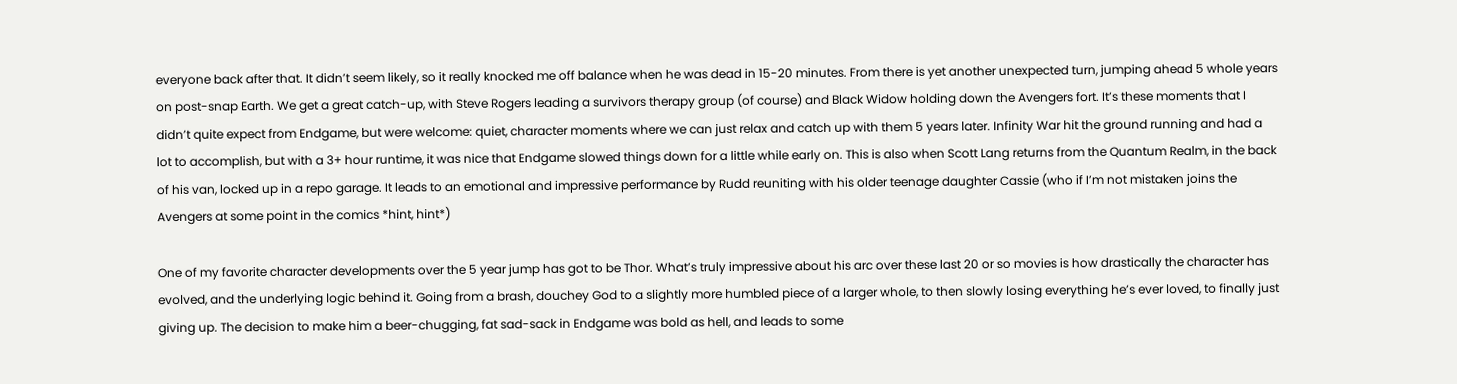everyone back after that. It didn’t seem likely, so it really knocked me off balance when he was dead in 15-20 minutes. From there is yet another unexpected turn, jumping ahead 5 whole years on post-snap Earth. We get a great catch-up, with Steve Rogers leading a survivors therapy group (of course) and Black Widow holding down the Avengers fort. It’s these moments that I didn’t quite expect from Endgame, but were welcome: quiet, character moments where we can just relax and catch up with them 5 years later. Infinity War hit the ground running and had a lot to accomplish, but with a 3+ hour runtime, it was nice that Endgame slowed things down for a little while early on. This is also when Scott Lang returns from the Quantum Realm, in the back of his van, locked up in a repo garage. It leads to an emotional and impressive performance by Rudd reuniting with his older teenage daughter Cassie (who if I’m not mistaken joins the Avengers at some point in the comics *hint, hint*)

One of my favorite character developments over the 5 year jump has got to be Thor. What’s truly impressive about his arc over these last 20 or so movies is how drastically the character has evolved, and the underlying logic behind it. Going from a brash, douchey God to a slightly more humbled piece of a larger whole, to then slowly losing everything he’s ever loved, to finally just giving up. The decision to make him a beer-chugging, fat sad-sack in Endgame was bold as hell, and leads to some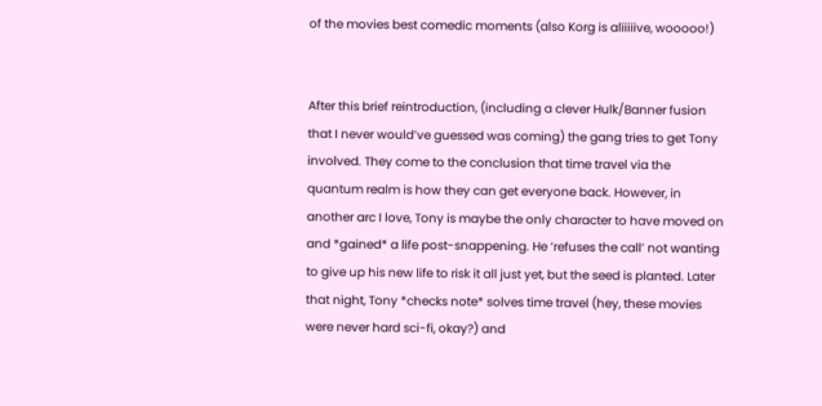of the movies best comedic moments (also Korg is aliiiiive, wooooo!)


After this brief reintroduction, (including a clever Hulk/Banner fusion that I never would’ve guessed was coming) the gang tries to get Tony involved. They come to the conclusion that time travel via the quantum realm is how they can get everyone back. However, in another arc I love, Tony is maybe the only character to have moved on and *gained* a life post-snappening. He ‘refuses the call’ not wanting to give up his new life to risk it all just yet, but the seed is planted. Later that night, Tony *checks note* solves time travel (hey, these movies were never hard sci-fi, okay?) and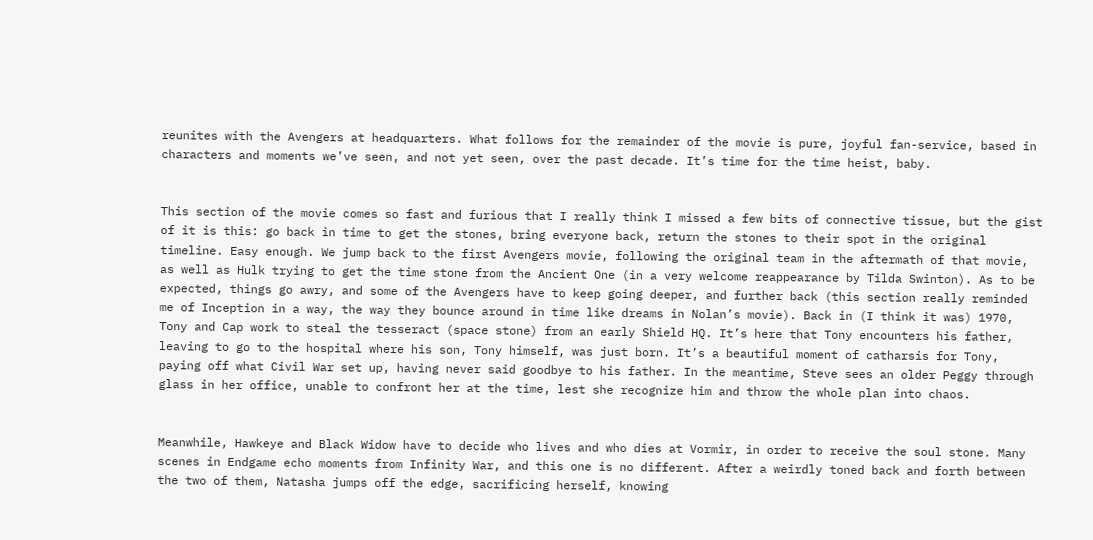reunites with the Avengers at headquarters. What follows for the remainder of the movie is pure, joyful fan-service, based in characters and moments we’ve seen, and not yet seen, over the past decade. It’s time for the time heist, baby.


This section of the movie comes so fast and furious that I really think I missed a few bits of connective tissue, but the gist of it is this: go back in time to get the stones, bring everyone back, return the stones to their spot in the original timeline. Easy enough. We jump back to the first Avengers movie, following the original team in the aftermath of that movie, as well as Hulk trying to get the time stone from the Ancient One (in a very welcome reappearance by Tilda Swinton). As to be expected, things go awry, and some of the Avengers have to keep going deeper, and further back (this section really reminded me of Inception in a way, the way they bounce around in time like dreams in Nolan’s movie). Back in (I think it was) 1970, Tony and Cap work to steal the tesseract (space stone) from an early Shield HQ. It’s here that Tony encounters his father, leaving to go to the hospital where his son, Tony himself, was just born. It’s a beautiful moment of catharsis for Tony, paying off what Civil War set up, having never said goodbye to his father. In the meantime, Steve sees an older Peggy through glass in her office, unable to confront her at the time, lest she recognize him and throw the whole plan into chaos.


Meanwhile, Hawkeye and Black Widow have to decide who lives and who dies at Vormir, in order to receive the soul stone. Many scenes in Endgame echo moments from Infinity War, and this one is no different. After a weirdly toned back and forth between the two of them, Natasha jumps off the edge, sacrificing herself, knowing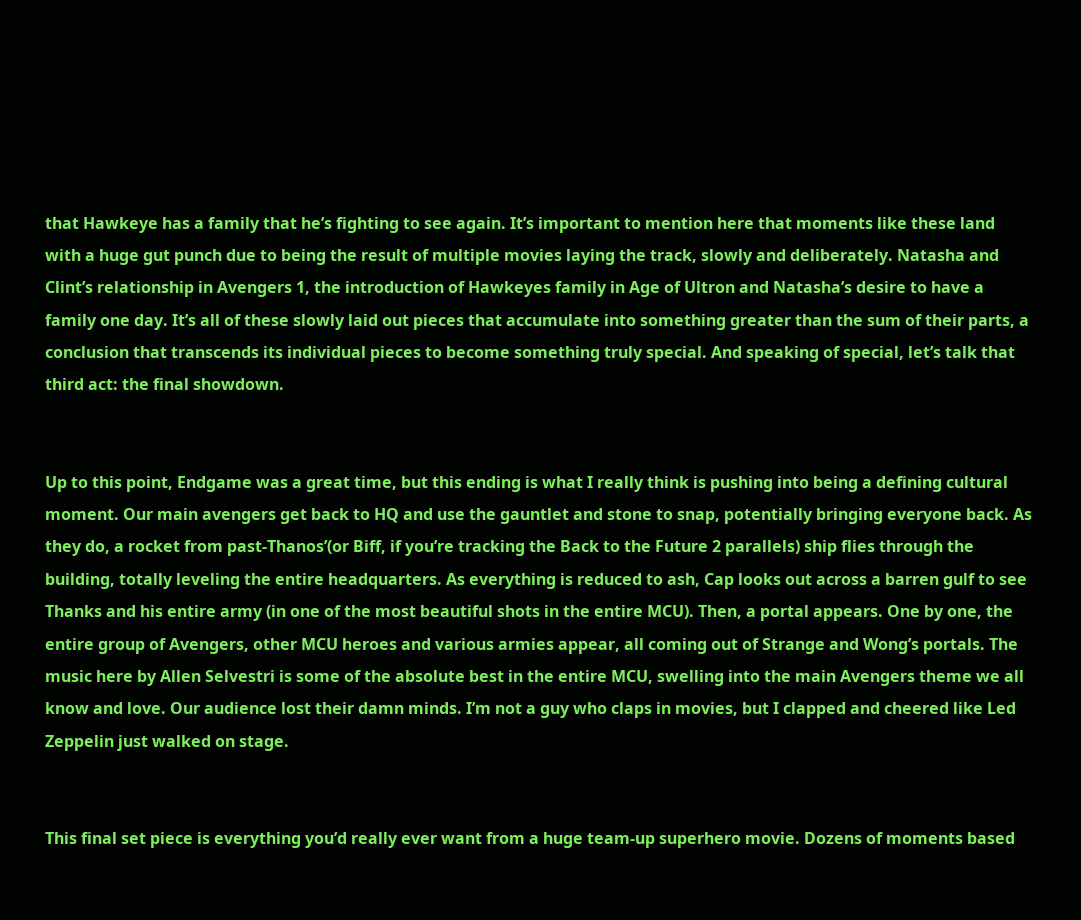that Hawkeye has a family that he’s fighting to see again. It’s important to mention here that moments like these land with a huge gut punch due to being the result of multiple movies laying the track, slowly and deliberately. Natasha and Clint’s relationship in Avengers 1, the introduction of Hawkeyes family in Age of Ultron and Natasha’s desire to have a family one day. It’s all of these slowly laid out pieces that accumulate into something greater than the sum of their parts, a conclusion that transcends its individual pieces to become something truly special. And speaking of special, let’s talk that third act: the final showdown.


Up to this point, Endgame was a great time, but this ending is what I really think is pushing into being a defining cultural moment. Our main avengers get back to HQ and use the gauntlet and stone to snap, potentially bringing everyone back. As they do, a rocket from past-Thanos’(or Biff, if you’re tracking the Back to the Future 2 parallels) ship flies through the building, totally leveling the entire headquarters. As everything is reduced to ash, Cap looks out across a barren gulf to see Thanks and his entire army (in one of the most beautiful shots in the entire MCU). Then, a portal appears. One by one, the entire group of Avengers, other MCU heroes and various armies appear, all coming out of Strange and Wong’s portals. The music here by Allen Selvestri is some of the absolute best in the entire MCU, swelling into the main Avengers theme we all know and love. Our audience lost their damn minds. I’m not a guy who claps in movies, but I clapped and cheered like Led Zeppelin just walked on stage.


This final set piece is everything you’d really ever want from a huge team-up superhero movie. Dozens of moments based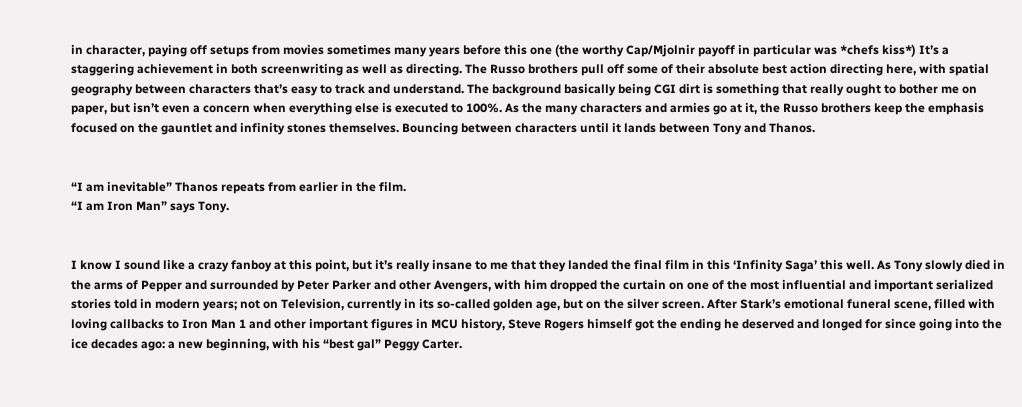in character, paying off setups from movies sometimes many years before this one (the worthy Cap/Mjolnir payoff in particular was *chefs kiss*) It’s a staggering achievement in both screenwriting as well as directing. The Russo brothers pull off some of their absolute best action directing here, with spatial geography between characters that’s easy to track and understand. The background basically being CGI dirt is something that really ought to bother me on paper, but isn’t even a concern when everything else is executed to 100%. As the many characters and armies go at it, the Russo brothers keep the emphasis focused on the gauntlet and infinity stones themselves. Bouncing between characters until it lands between Tony and Thanos.


“I am inevitable” Thanos repeats from earlier in the film.
“I am Iron Man” says Tony.


I know I sound like a crazy fanboy at this point, but it’s really insane to me that they landed the final film in this ‘Infinity Saga’ this well. As Tony slowly died in the arms of Pepper and surrounded by Peter Parker and other Avengers, with him dropped the curtain on one of the most influential and important serialized stories told in modern years; not on Television, currently in its so-called golden age, but on the silver screen. After Stark’s emotional funeral scene, filled with loving callbacks to Iron Man 1 and other important figures in MCU history, Steve Rogers himself got the ending he deserved and longed for since going into the ice decades ago: a new beginning, with his “best gal” Peggy Carter.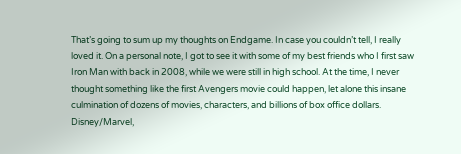That’s going to sum up my thoughts on Endgame. In case you couldn’t tell, I really loved it. On a personal note, I got to see it with some of my best friends who I first saw Iron Man with back in 2008, while we were still in high school. At the time, I never thought something like the first Avengers movie could happen, let alone this insane culmination of dozens of movies, characters, and billions of box office dollars. Disney/Marvel,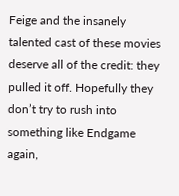Feige and the insanely talented cast of these movies deserve all of the credit: they pulled it off. Hopefully they don’t try to rush into something like Endgame again,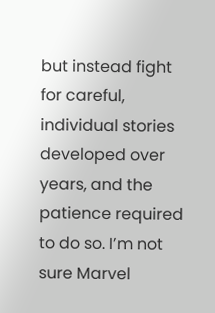but instead fight for careful, individual stories developed over years, and the patience required to do so. I’m not sure Marvel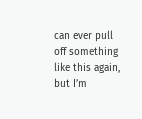can ever pull off something like this again, but I’m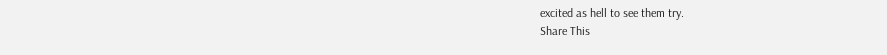excited as hell to see them try.
Share This